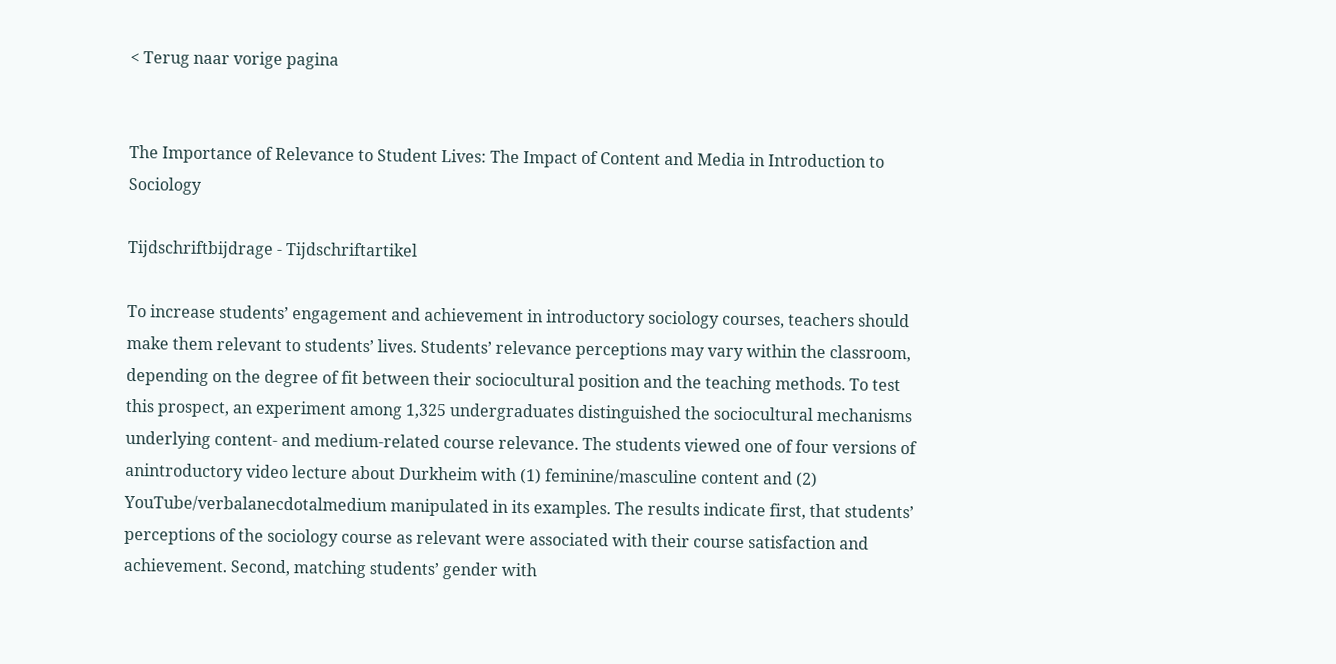< Terug naar vorige pagina


The Importance of Relevance to Student Lives: The Impact of Content and Media in Introduction to Sociology

Tijdschriftbijdrage - Tijdschriftartikel

To increase students’ engagement and achievement in introductory sociology courses, teachers should make them relevant to students’ lives. Students’ relevance perceptions may vary within the classroom, depending on the degree of fit between their sociocultural position and the teaching methods. To test this prospect, an experiment among 1,325 undergraduates distinguished the sociocultural mechanisms underlying content- and medium-related course relevance. The students viewed one of four versions of anintroductory video lecture about Durkheim with (1) feminine/masculine content and (2) YouTube/verbalanecdotalmedium manipulated in its examples. The results indicate first, that students’ perceptions of the sociology course as relevant were associated with their course satisfaction and achievement. Second, matching students’ gender with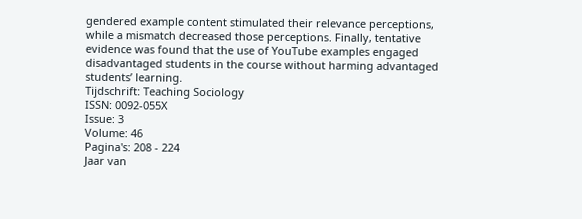gendered example content stimulated their relevance perceptions, while a mismatch decreased those perceptions. Finally, tentative evidence was found that the use of YouTube examples engaged disadvantaged students in the course without harming advantaged students’ learning.
Tijdschrift: Teaching Sociology
ISSN: 0092-055X
Issue: 3
Volume: 46
Pagina's: 208 - 224
Jaar van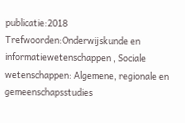publicatie:2018
Trefwoorden:Onderwijskunde en informatiewetenschappen , Sociale wetenschappen: Algemene, regionale en gemeenschapsstudies